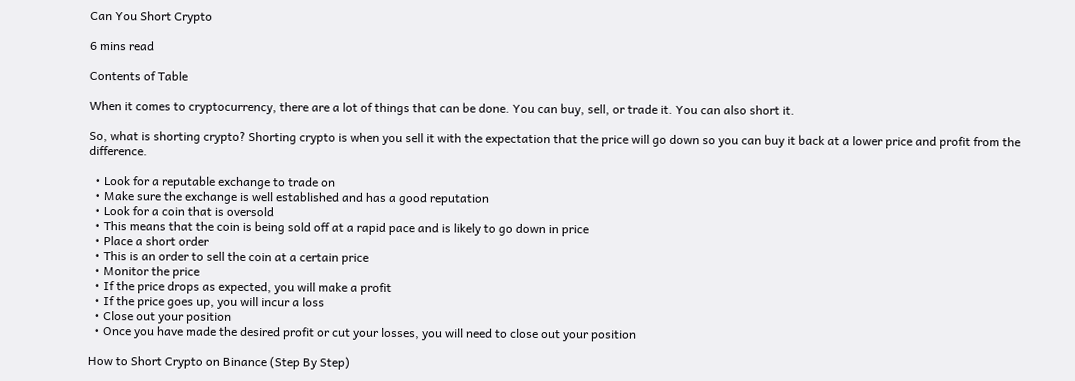Can You Short Crypto

6 mins read

Contents of Table

When it comes to cryptocurrency, there are a lot of things that can be done. You can buy, sell, or trade it. You can also short it.

So, what is shorting crypto? Shorting crypto is when you sell it with the expectation that the price will go down so you can buy it back at a lower price and profit from the difference.

  • Look for a reputable exchange to trade on
  • Make sure the exchange is well established and has a good reputation
  • Look for a coin that is oversold
  • This means that the coin is being sold off at a rapid pace and is likely to go down in price
  • Place a short order
  • This is an order to sell the coin at a certain price
  • Monitor the price
  • If the price drops as expected, you will make a profit
  • If the price goes up, you will incur a loss
  • Close out your position
  • Once you have made the desired profit or cut your losses, you will need to close out your position

How to Short Crypto on Binance (Step By Step)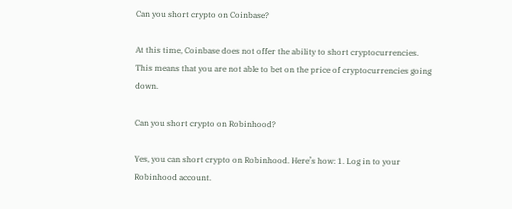Can you short crypto on Coinbase?

At this time, Coinbase does not offer the ability to short cryptocurrencies. This means that you are not able to bet on the price of cryptocurrencies going down.

Can you short crypto on Robinhood?

Yes, you can short crypto on Robinhood. Here’s how: 1. Log in to your Robinhood account.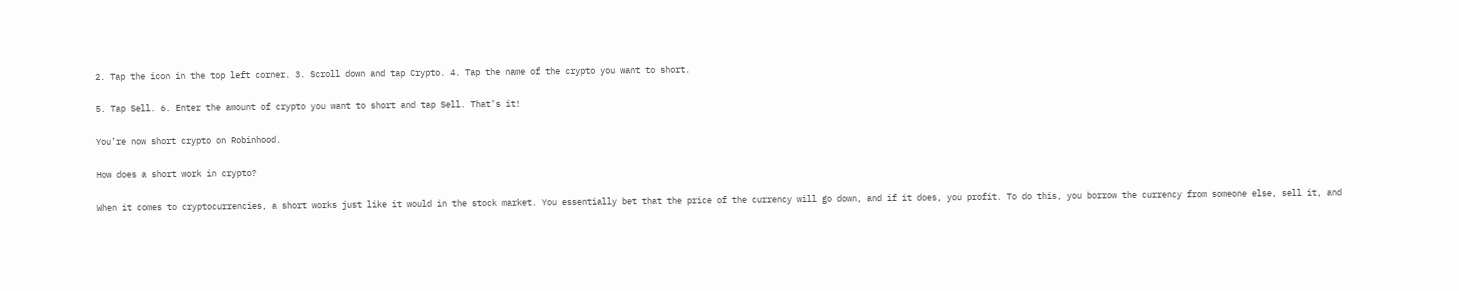2. Tap the icon in the top left corner. 3. Scroll down and tap Crypto. 4. Tap the name of the crypto you want to short.

5. Tap Sell. 6. Enter the amount of crypto you want to short and tap Sell. That’s it!

You’re now short crypto on Robinhood.

How does a short work in crypto?

When it comes to cryptocurrencies, a short works just like it would in the stock market. You essentially bet that the price of the currency will go down, and if it does, you profit. To do this, you borrow the currency from someone else, sell it, and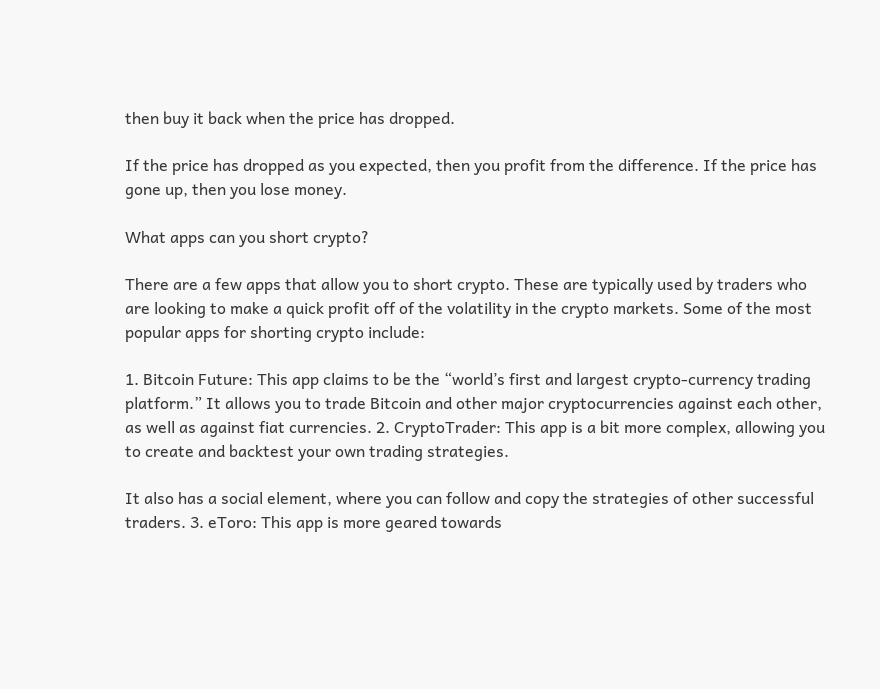then buy it back when the price has dropped.

If the price has dropped as you expected, then you profit from the difference. If the price has gone up, then you lose money.

What apps can you short crypto?

There are a few apps that allow you to short crypto. These are typically used by traders who are looking to make a quick profit off of the volatility in the crypto markets. Some of the most popular apps for shorting crypto include:

1. Bitcoin Future: This app claims to be the “world’s first and largest crypto-currency trading platform.” It allows you to trade Bitcoin and other major cryptocurrencies against each other, as well as against fiat currencies. 2. CryptoTrader: This app is a bit more complex, allowing you to create and backtest your own trading strategies.

It also has a social element, where you can follow and copy the strategies of other successful traders. 3. eToro: This app is more geared towards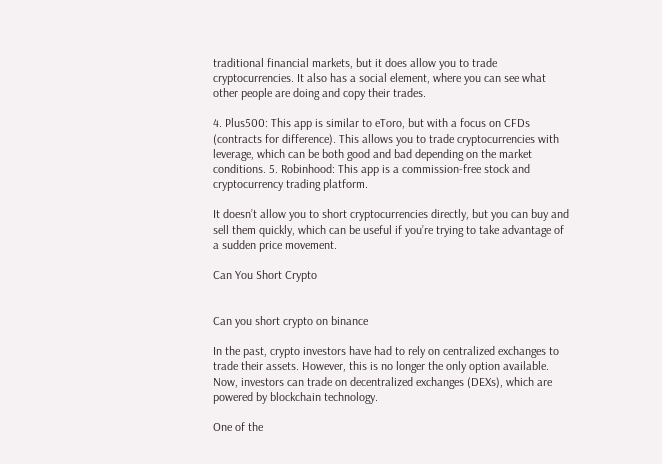traditional financial markets, but it does allow you to trade cryptocurrencies. It also has a social element, where you can see what other people are doing and copy their trades.

4. Plus500: This app is similar to eToro, but with a focus on CFDs (contracts for difference). This allows you to trade cryptocurrencies with leverage, which can be both good and bad depending on the market conditions. 5. Robinhood: This app is a commission-free stock and cryptocurrency trading platform.

It doesn’t allow you to short cryptocurrencies directly, but you can buy and sell them quickly, which can be useful if you’re trying to take advantage of a sudden price movement.

Can You Short Crypto


Can you short crypto on binance

In the past, crypto investors have had to rely on centralized exchanges to trade their assets. However, this is no longer the only option available. Now, investors can trade on decentralized exchanges (DEXs), which are powered by blockchain technology.

One of the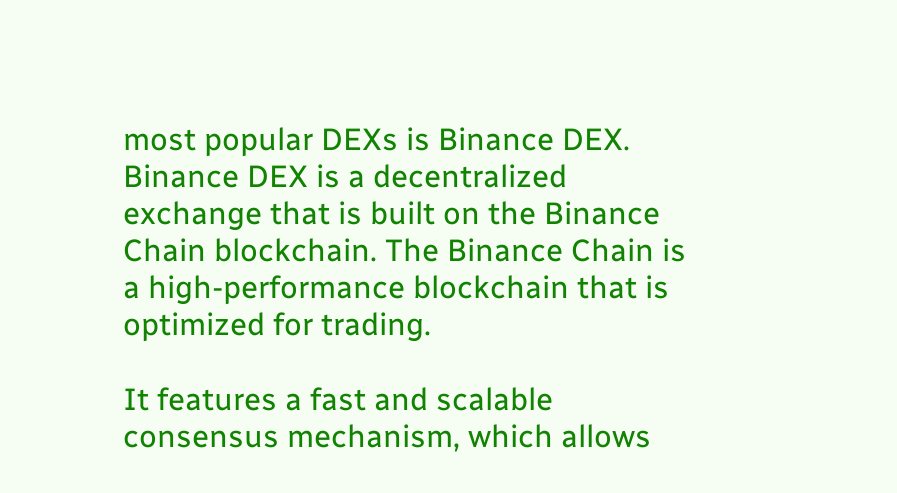most popular DEXs is Binance DEX. Binance DEX is a decentralized exchange that is built on the Binance Chain blockchain. The Binance Chain is a high-performance blockchain that is optimized for trading.

It features a fast and scalable consensus mechanism, which allows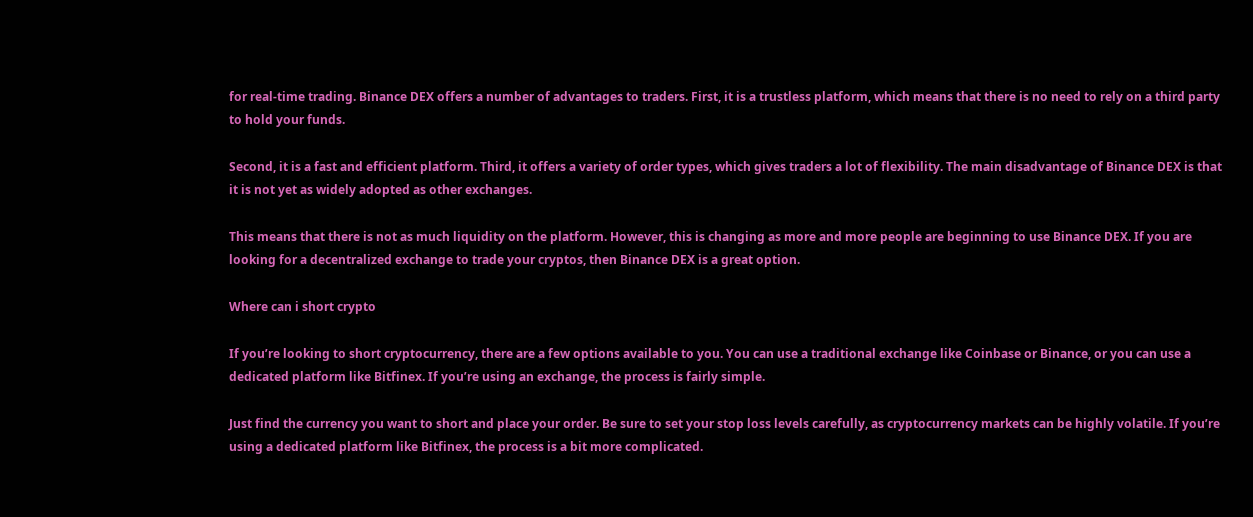for real-time trading. Binance DEX offers a number of advantages to traders. First, it is a trustless platform, which means that there is no need to rely on a third party to hold your funds.

Second, it is a fast and efficient platform. Third, it offers a variety of order types, which gives traders a lot of flexibility. The main disadvantage of Binance DEX is that it is not yet as widely adopted as other exchanges.

This means that there is not as much liquidity on the platform. However, this is changing as more and more people are beginning to use Binance DEX. If you are looking for a decentralized exchange to trade your cryptos, then Binance DEX is a great option.

Where can i short crypto

If you’re looking to short cryptocurrency, there are a few options available to you. You can use a traditional exchange like Coinbase or Binance, or you can use a dedicated platform like Bitfinex. If you’re using an exchange, the process is fairly simple.

Just find the currency you want to short and place your order. Be sure to set your stop loss levels carefully, as cryptocurrency markets can be highly volatile. If you’re using a dedicated platform like Bitfinex, the process is a bit more complicated.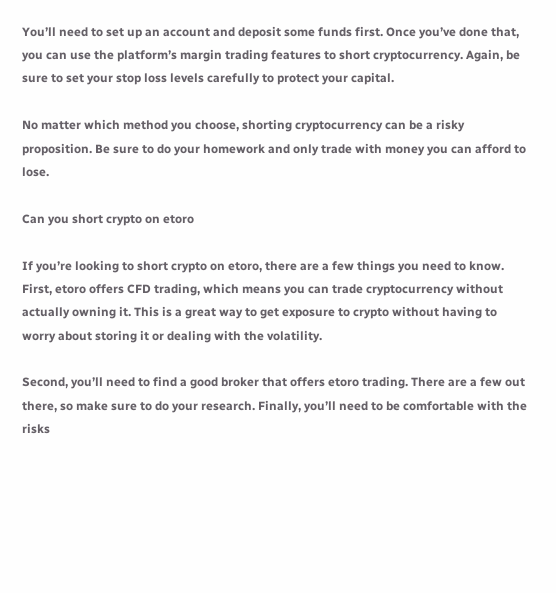You’ll need to set up an account and deposit some funds first. Once you’ve done that, you can use the platform’s margin trading features to short cryptocurrency. Again, be sure to set your stop loss levels carefully to protect your capital.

No matter which method you choose, shorting cryptocurrency can be a risky proposition. Be sure to do your homework and only trade with money you can afford to lose.

Can you short crypto on etoro

If you’re looking to short crypto on etoro, there are a few things you need to know. First, etoro offers CFD trading, which means you can trade cryptocurrency without actually owning it. This is a great way to get exposure to crypto without having to worry about storing it or dealing with the volatility.

Second, you’ll need to find a good broker that offers etoro trading. There are a few out there, so make sure to do your research. Finally, you’ll need to be comfortable with the risks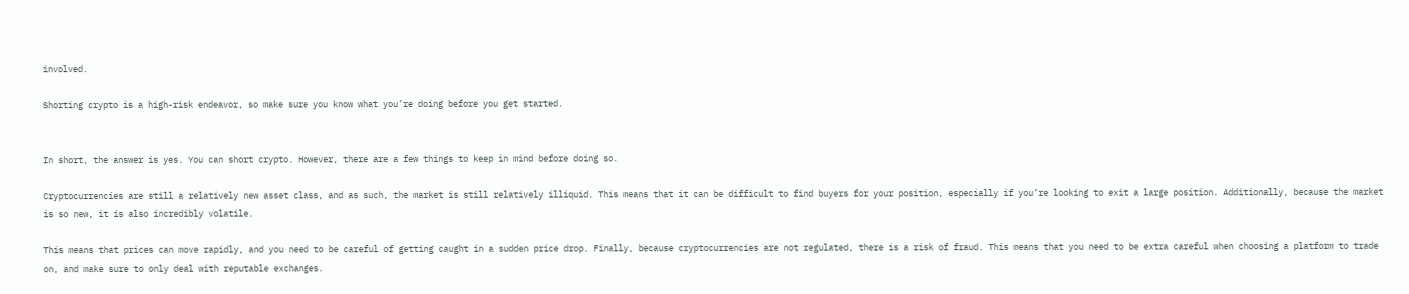involved.

Shorting crypto is a high-risk endeavor, so make sure you know what you’re doing before you get started.


In short, the answer is yes. You can short crypto. However, there are a few things to keep in mind before doing so.

Cryptocurrencies are still a relatively new asset class, and as such, the market is still relatively illiquid. This means that it can be difficult to find buyers for your position, especially if you’re looking to exit a large position. Additionally, because the market is so new, it is also incredibly volatile.

This means that prices can move rapidly, and you need to be careful of getting caught in a sudden price drop. Finally, because cryptocurrencies are not regulated, there is a risk of fraud. This means that you need to be extra careful when choosing a platform to trade on, and make sure to only deal with reputable exchanges.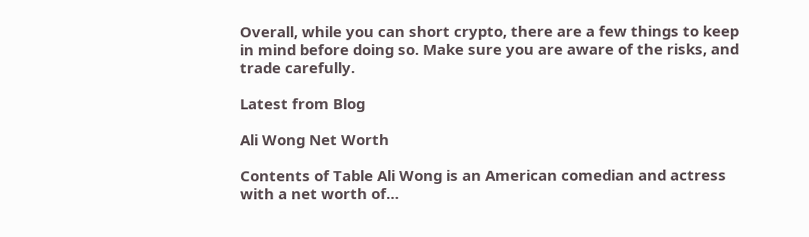Overall, while you can short crypto, there are a few things to keep in mind before doing so. Make sure you are aware of the risks, and trade carefully.

Latest from Blog

Ali Wong Net Worth

Contents of Table Ali Wong is an American comedian and actress with a net worth of…